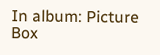In album: Picture Box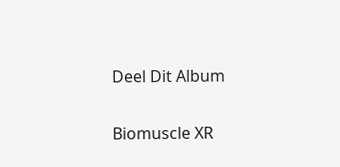Deel Dit Album

Biomuscle XR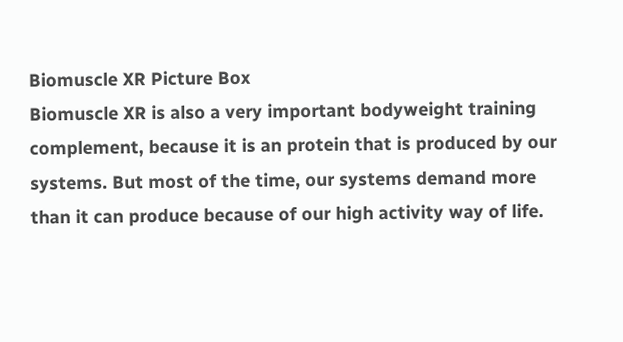Biomuscle XR Picture Box
Biomuscle XR is also a very important bodyweight training complement, because it is an protein that is produced by our systems. But most of the time, our systems demand more than it can produce because of our high activity way of life.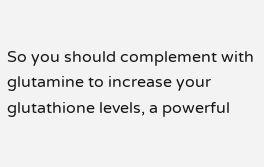So you should complement with glutamine to increase your glutathione levels, a powerful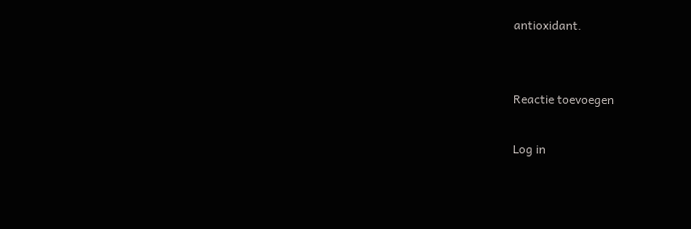antioxidant.


Reactie toevoegen

Log in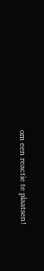om een reactie te plaatsen!